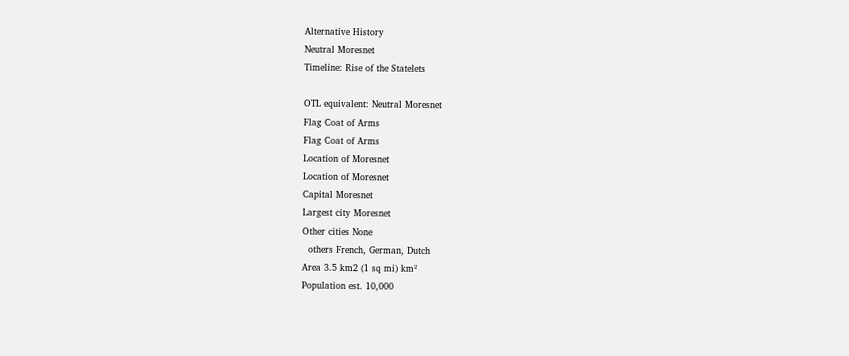Alternative History
Neutral Moresnet
Timeline: Rise of the Statelets

OTL equivalent: Neutral Moresnet
Flag Coat of Arms
Flag Coat of Arms
Location of Moresnet
Location of Moresnet
Capital Moresnet
Largest city Moresnet
Other cities None
  others French, German, Dutch
Area 3.5 km2 (1 sq mi) km²
Population est. 10,000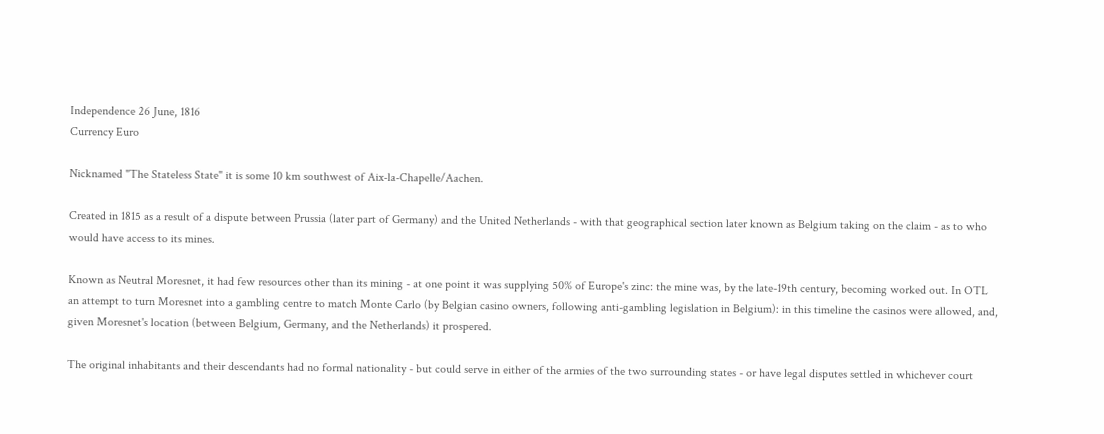Independence 26 June, 1816
Currency Euro

Nicknamed "The Stateless State" it is some 10 km southwest of Aix-la-Chapelle/Aachen.

Created in 1815 as a result of a dispute between Prussia (later part of Germany) and the United Netherlands - with that geographical section later known as Belgium taking on the claim - as to who would have access to its mines.

Known as Neutral Moresnet, it had few resources other than its mining - at one point it was supplying 50% of Europe's zinc: the mine was, by the late-19th century, becoming worked out. In OTL an attempt to turn Moresnet into a gambling centre to match Monte Carlo (by Belgian casino owners, following anti-gambling legislation in Belgium): in this timeline the casinos were allowed, and, given Moresnet's location (between Belgium, Germany, and the Netherlands) it prospered.

The original inhabitants and their descendants had no formal nationality - but could serve in either of the armies of the two surrounding states - or have legal disputes settled in whichever court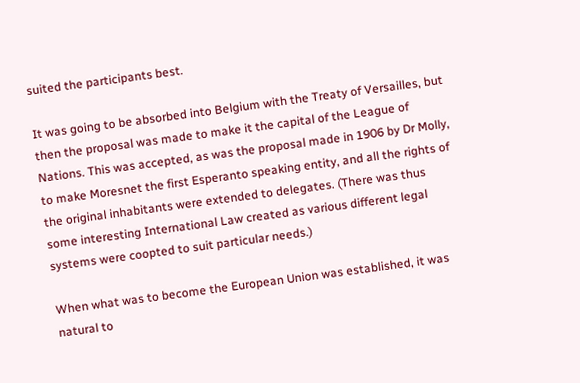suited the participants best.

It was going to be absorbed into Belgium with the Treaty of Versailles, but then the proposal was made to make it the capital of the League of Nations. This was accepted, as was the proposal made in 1906 by Dr Molly, to make Moresnet the first Esperanto speaking entity, and all the rights of the original inhabitants were extended to delegates. (There was thus some interesting International Law created as various different legal systems were coopted to suit particular needs.)

When what was to become the European Union was established, it was natural to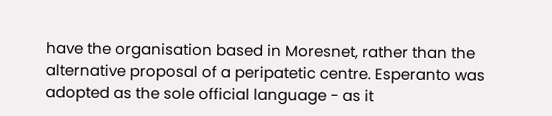have the organisation based in Moresnet, rather than the alternative proposal of a peripatetic centre. Esperanto was adopted as the sole official language - as it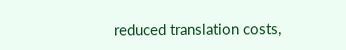reduced translation costs,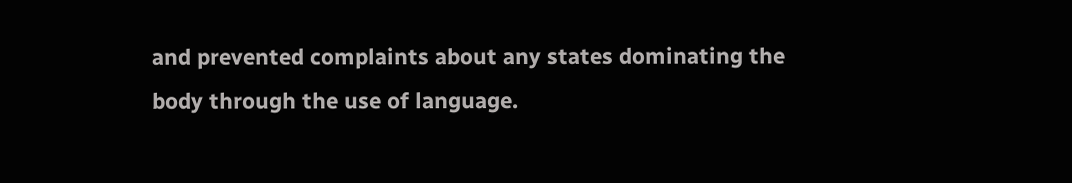and prevented complaints about any states dominating the body through the use of language.